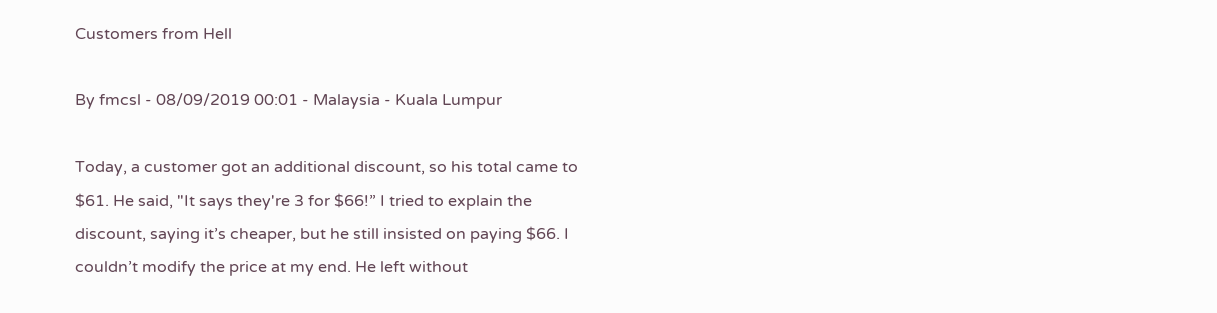Customers from Hell

By fmcsl - 08/09/2019 00:01 - Malaysia - Kuala Lumpur

Today, a customer got an additional discount, so his total came to $61. He said, "It says they're 3 for $66!” I tried to explain the discount, saying it’s cheaper, but he still insisted on paying $66. I couldn’t modify the price at my end. He left without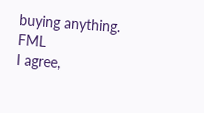buying anything. FML
I agree,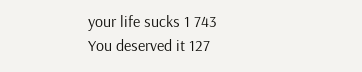your life sucks 1 743
You deserved it 127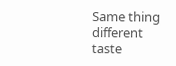Same thing different taste